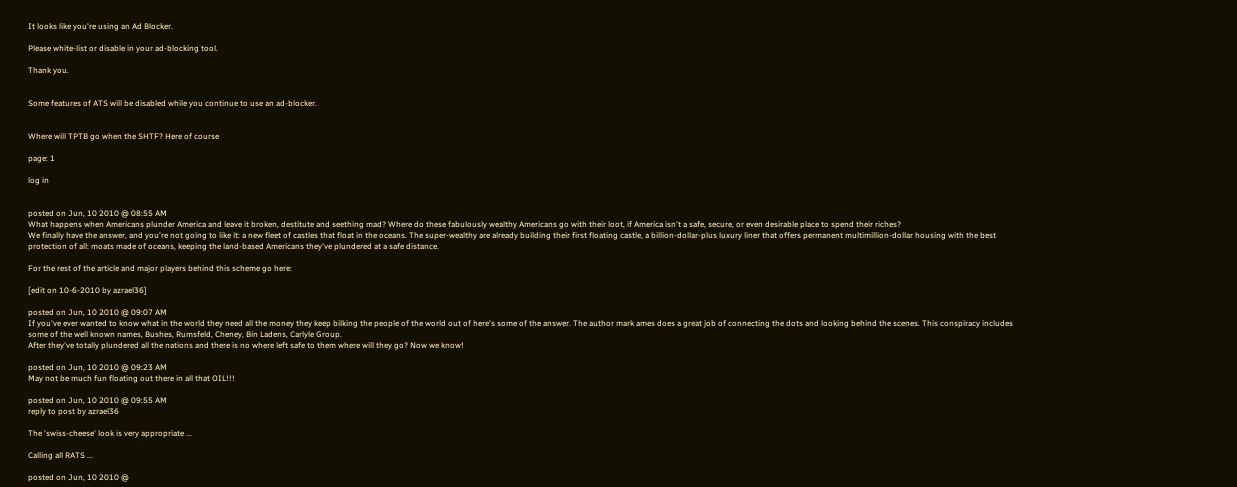It looks like you're using an Ad Blocker.

Please white-list or disable in your ad-blocking tool.

Thank you.


Some features of ATS will be disabled while you continue to use an ad-blocker.


Where will TPTB go when the SHTF? Here of course

page: 1

log in


posted on Jun, 10 2010 @ 08:55 AM
What happens when Americans plunder America and leave it broken, destitute and seething mad? Where do these fabulously wealthy Americans go with their loot, if America isn't a safe, secure, or even desirable place to spend their riches?
We finally have the answer, and you're not going to like it: a new fleet of castles that float in the oceans. The super-wealthy are already building their first floating castle, a billion-dollar-plus luxury liner that offers permanent multimillion-dollar housing with the best protection of all: moats made of oceans, keeping the land-based Americans they've plundered at a safe distance.

For the rest of the article and major players behind this scheme go here:

[edit on 10-6-2010 by azrael36]

posted on Jun, 10 2010 @ 09:07 AM
If you've ever wanted to know what in the world they need all the money they keep bilking the people of the world out of here's some of the answer. The author mark ames does a great job of connecting the dots and looking behind the scenes. This conspiracy includes some of the well known names, Bushes, Rumsfeld, Cheney, Bin Ladens, Carlyle Group.
After they've totally plundered all the nations and there is no where left safe to them where will they go? Now we know!

posted on Jun, 10 2010 @ 09:23 AM
May not be much fun floating out there in all that OIL!!!

posted on Jun, 10 2010 @ 09:55 AM
reply to post by azrael36

The 'swiss-cheese' look is very appropriate ...

Calling all RATS ...

posted on Jun, 10 2010 @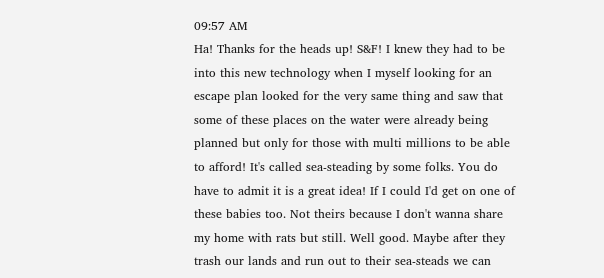09:57 AM
Ha! Thanks for the heads up! S&F! I knew they had to be into this new technology when I myself looking for an escape plan looked for the very same thing and saw that some of these places on the water were already being planned but only for those with multi millions to be able to afford! It's called sea-steading by some folks. You do have to admit it is a great idea! If I could I'd get on one of these babies too. Not theirs because I don't wanna share my home with rats but still. Well good. Maybe after they trash our lands and run out to their sea-steads we can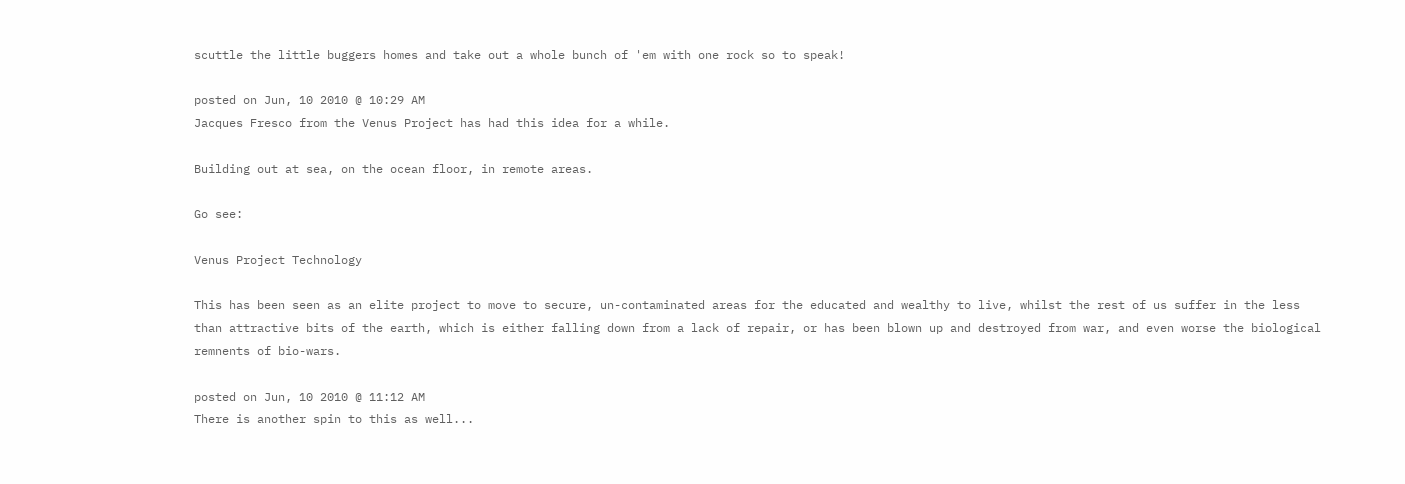scuttle the little buggers homes and take out a whole bunch of 'em with one rock so to speak!

posted on Jun, 10 2010 @ 10:29 AM
Jacques Fresco from the Venus Project has had this idea for a while.

Building out at sea, on the ocean floor, in remote areas.

Go see:

Venus Project Technology

This has been seen as an elite project to move to secure, un-contaminated areas for the educated and wealthy to live, whilst the rest of us suffer in the less than attractive bits of the earth, which is either falling down from a lack of repair, or has been blown up and destroyed from war, and even worse the biological remnents of bio-wars.

posted on Jun, 10 2010 @ 11:12 AM
There is another spin to this as well...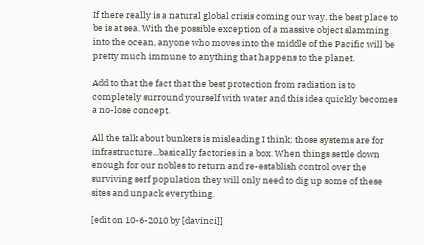If there really is a natural global crisis coming our way, the best place to be is at sea. With the possible exception of a massive object slamming into the ocean, anyone who moves into the middle of the Pacific will be pretty much immune to anything that happens to the planet.

Add to that the fact that the best protection from radiation is to completely surround yourself with water and this idea quickly becomes a no-lose concept.

All the talk about bunkers is misleading I think; those systems are for infrastructure...basically factories in a box. When things settle down enough for our nobles to return and re-establish control over the surviving serf population they will only need to dig up some of these sites and unpack everything.

[edit on 10-6-2010 by [davinci]]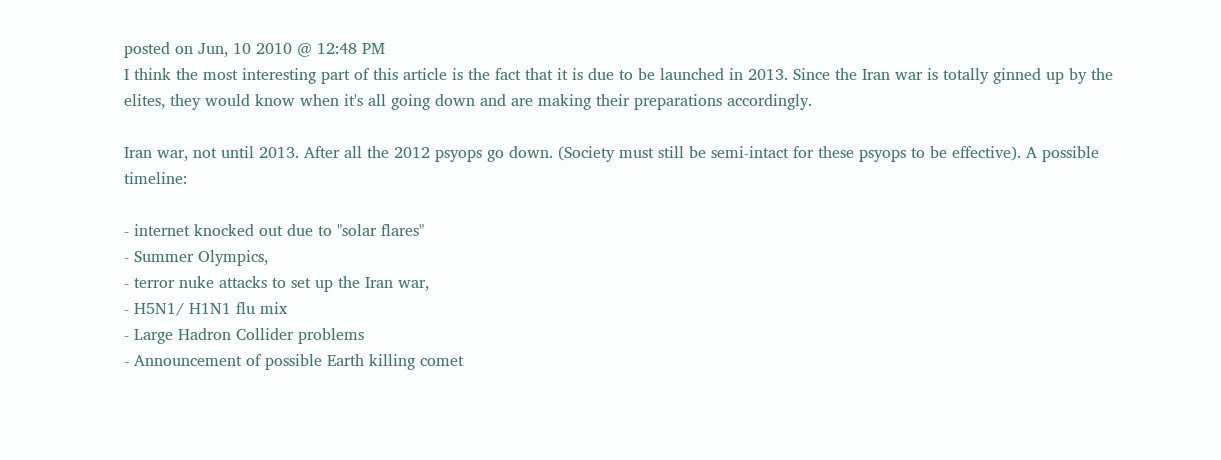posted on Jun, 10 2010 @ 12:48 PM
I think the most interesting part of this article is the fact that it is due to be launched in 2013. Since the Iran war is totally ginned up by the elites, they would know when it's all going down and are making their preparations accordingly.

Iran war, not until 2013. After all the 2012 psyops go down. (Society must still be semi-intact for these psyops to be effective). A possible timeline:

- internet knocked out due to "solar flares"
- Summer Olympics,
- terror nuke attacks to set up the Iran war,
- H5N1/ H1N1 flu mix
- Large Hadron Collider problems
- Announcement of possible Earth killing comet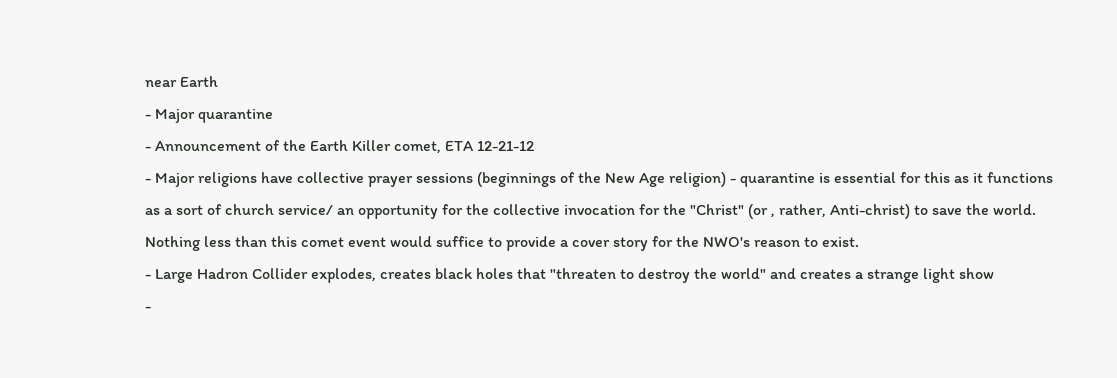near Earth
- Major quarantine
- Announcement of the Earth Killer comet, ETA 12-21-12
- Major religions have collective prayer sessions (beginnings of the New Age religion) - quarantine is essential for this as it functions as a sort of church service/ an opportunity for the collective invocation for the "Christ" (or , rather, Anti-christ) to save the world. Nothing less than this comet event would suffice to provide a cover story for the NWO's reason to exist.
- Large Hadron Collider explodes, creates black holes that "threaten to destroy the world" and creates a strange light show
-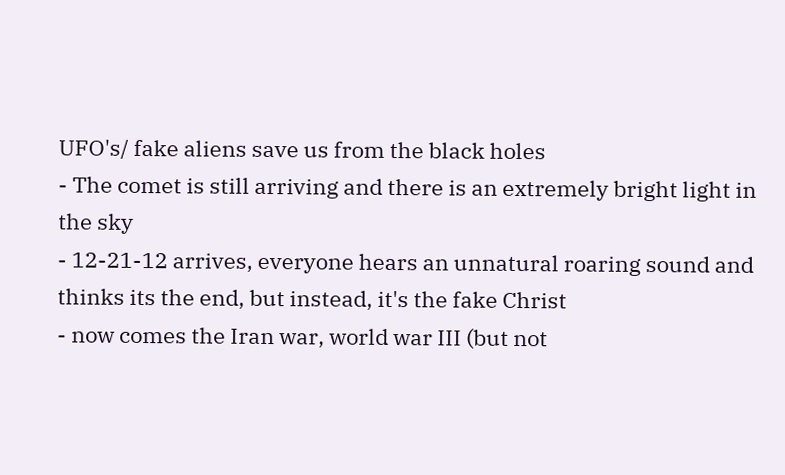UFO's/ fake aliens save us from the black holes
- The comet is still arriving and there is an extremely bright light in the sky
- 12-21-12 arrives, everyone hears an unnatural roaring sound and thinks its the end, but instead, it's the fake Christ
- now comes the Iran war, world war III (but not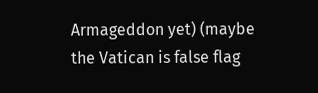Armageddon yet) (maybe the Vatican is false flag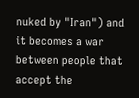nuked by "Iran") and it becomes a war between people that accept the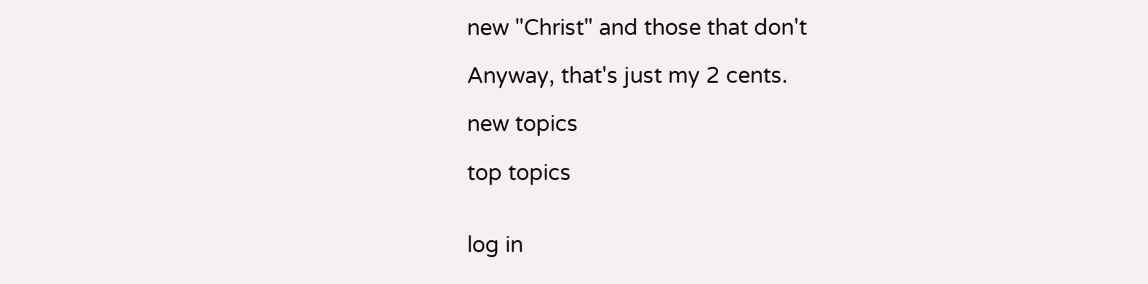new "Christ" and those that don't

Anyway, that's just my 2 cents.

new topics

top topics


log in